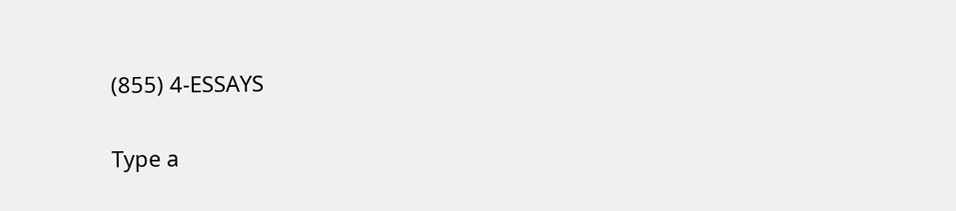(855) 4-ESSAYS

Type a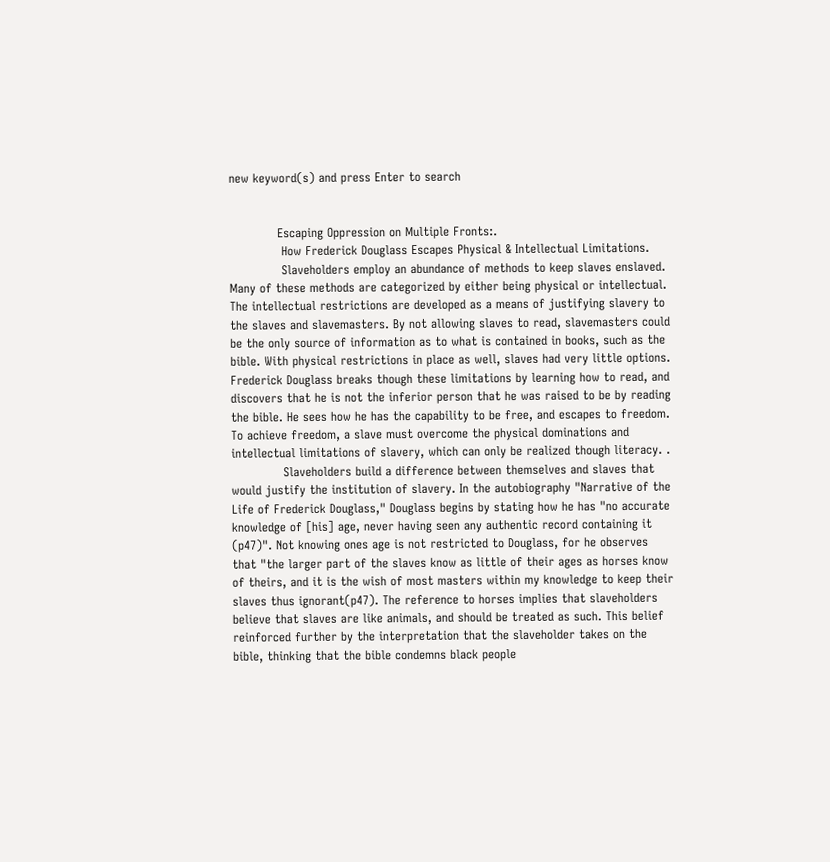new keyword(s) and press Enter to search


            Escaping Oppression on Multiple Fronts:.
             How Frederick Douglass Escapes Physical & Intellectual Limitations.
             Slaveholders employ an abundance of methods to keep slaves enslaved. Many of these methods are categorized by either being physical or intellectual. The intellectual restrictions are developed as a means of justifying slavery to the slaves and slavemasters. By not allowing slaves to read, slavemasters could be the only source of information as to what is contained in books, such as the bible. With physical restrictions in place as well, slaves had very little options. Frederick Douglass breaks though these limitations by learning how to read, and discovers that he is not the inferior person that he was raised to be by reading the bible. He sees how he has the capability to be free, and escapes to freedom. To achieve freedom, a slave must overcome the physical dominations and intellectual limitations of slavery, which can only be realized though literacy. .
             Slaveholders build a difference between themselves and slaves that would justify the institution of slavery. In the autobiography "Narrative of the Life of Frederick Douglass," Douglass begins by stating how he has "no accurate knowledge of [his] age, never having seen any authentic record containing it (p47)". Not knowing ones age is not restricted to Douglass, for he observes that "the larger part of the slaves know as little of their ages as horses know of theirs, and it is the wish of most masters within my knowledge to keep their slaves thus ignorant(p47). The reference to horses implies that slaveholders believe that slaves are like animals, and should be treated as such. This belief reinforced further by the interpretation that the slaveholder takes on the bible, thinking that the bible condemns black people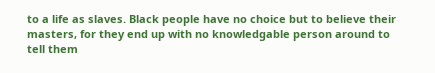to a life as slaves. Black people have no choice but to believe their masters, for they end up with no knowledgable person around to tell them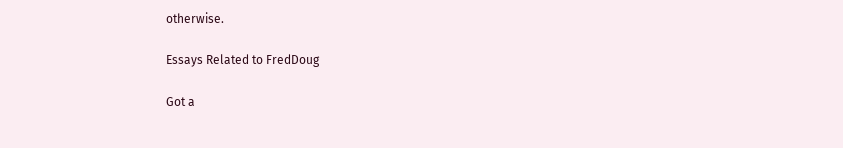otherwise.

Essays Related to FredDoug

Got a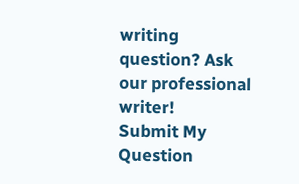writing question? Ask our professional writer!
Submit My Question